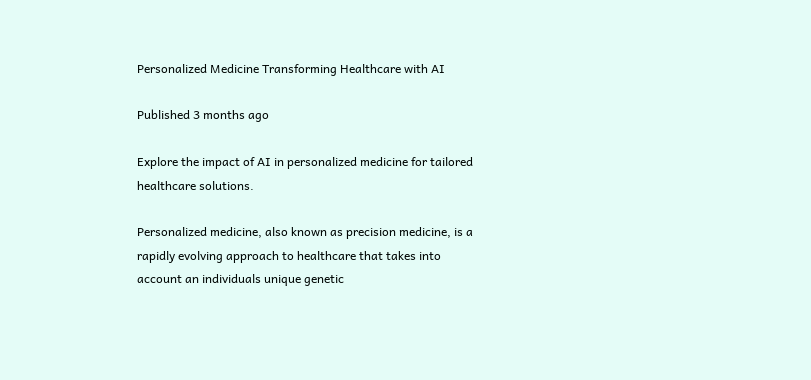Personalized Medicine Transforming Healthcare with AI

Published 3 months ago

Explore the impact of AI in personalized medicine for tailored healthcare solutions.

Personalized medicine, also known as precision medicine, is a rapidly evolving approach to healthcare that takes into account an individuals unique genetic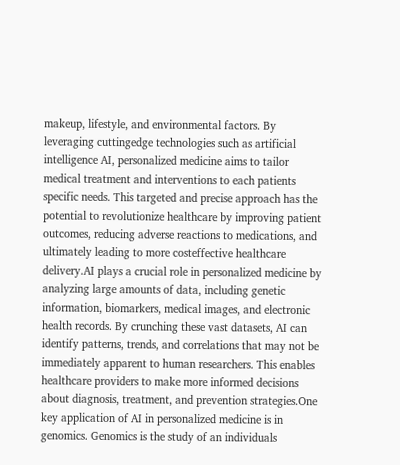makeup, lifestyle, and environmental factors. By leveraging cuttingedge technologies such as artificial intelligence AI, personalized medicine aims to tailor medical treatment and interventions to each patients specific needs. This targeted and precise approach has the potential to revolutionize healthcare by improving patient outcomes, reducing adverse reactions to medications, and ultimately leading to more costeffective healthcare delivery.AI plays a crucial role in personalized medicine by analyzing large amounts of data, including genetic information, biomarkers, medical images, and electronic health records. By crunching these vast datasets, AI can identify patterns, trends, and correlations that may not be immediately apparent to human researchers. This enables healthcare providers to make more informed decisions about diagnosis, treatment, and prevention strategies.One key application of AI in personalized medicine is in genomics. Genomics is the study of an individuals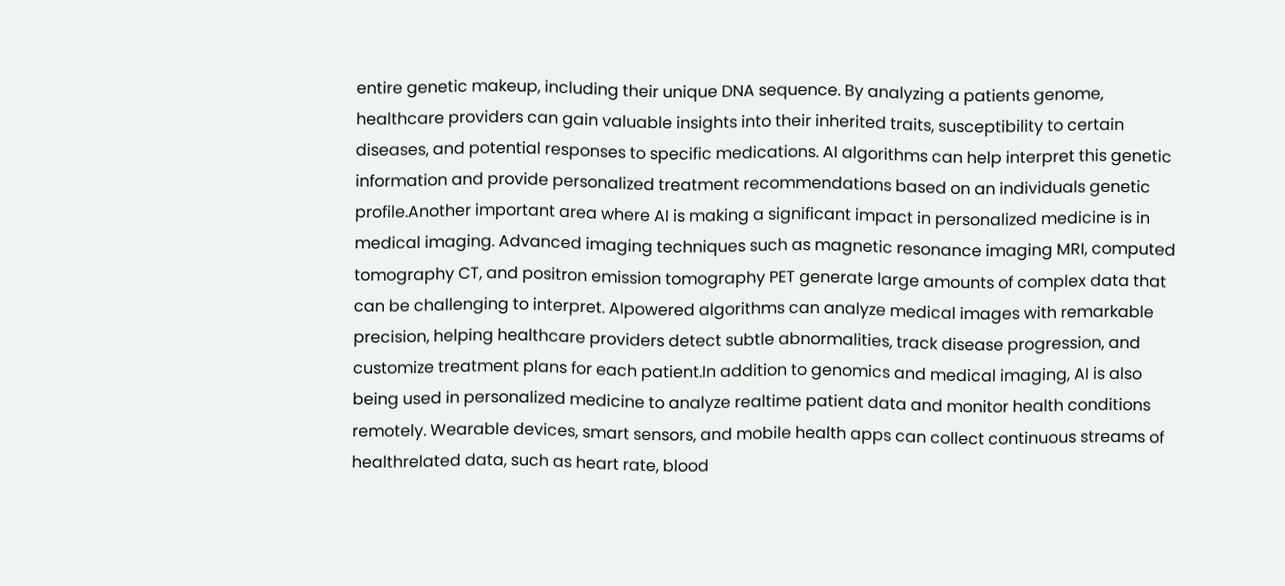entire genetic makeup, including their unique DNA sequence. By analyzing a patients genome, healthcare providers can gain valuable insights into their inherited traits, susceptibility to certain diseases, and potential responses to specific medications. AI algorithms can help interpret this genetic information and provide personalized treatment recommendations based on an individuals genetic profile.Another important area where AI is making a significant impact in personalized medicine is in medical imaging. Advanced imaging techniques such as magnetic resonance imaging MRI, computed tomography CT, and positron emission tomography PET generate large amounts of complex data that can be challenging to interpret. AIpowered algorithms can analyze medical images with remarkable precision, helping healthcare providers detect subtle abnormalities, track disease progression, and customize treatment plans for each patient.In addition to genomics and medical imaging, AI is also being used in personalized medicine to analyze realtime patient data and monitor health conditions remotely. Wearable devices, smart sensors, and mobile health apps can collect continuous streams of healthrelated data, such as heart rate, blood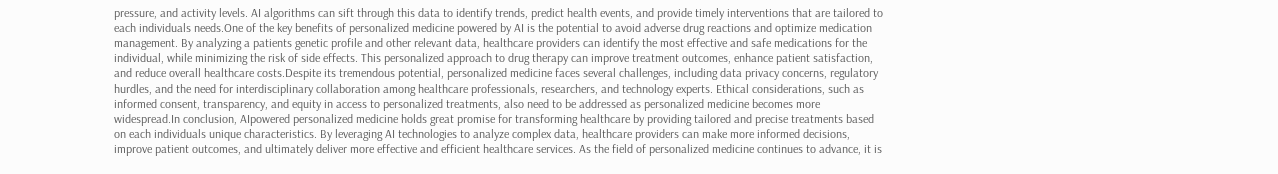pressure, and activity levels. AI algorithms can sift through this data to identify trends, predict health events, and provide timely interventions that are tailored to each individuals needs.One of the key benefits of personalized medicine powered by AI is the potential to avoid adverse drug reactions and optimize medication management. By analyzing a patients genetic profile and other relevant data, healthcare providers can identify the most effective and safe medications for the individual, while minimizing the risk of side effects. This personalized approach to drug therapy can improve treatment outcomes, enhance patient satisfaction, and reduce overall healthcare costs.Despite its tremendous potential, personalized medicine faces several challenges, including data privacy concerns, regulatory hurdles, and the need for interdisciplinary collaboration among healthcare professionals, researchers, and technology experts. Ethical considerations, such as informed consent, transparency, and equity in access to personalized treatments, also need to be addressed as personalized medicine becomes more widespread.In conclusion, AIpowered personalized medicine holds great promise for transforming healthcare by providing tailored and precise treatments based on each individuals unique characteristics. By leveraging AI technologies to analyze complex data, healthcare providers can make more informed decisions, improve patient outcomes, and ultimately deliver more effective and efficient healthcare services. As the field of personalized medicine continues to advance, it is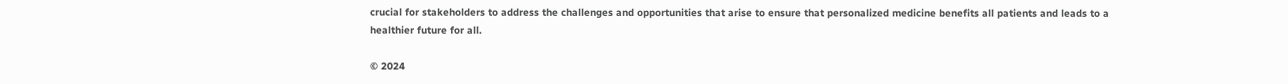crucial for stakeholders to address the challenges and opportunities that arise to ensure that personalized medicine benefits all patients and leads to a healthier future for all.

© 2024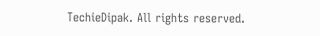TechieDipak. All rights reserved.